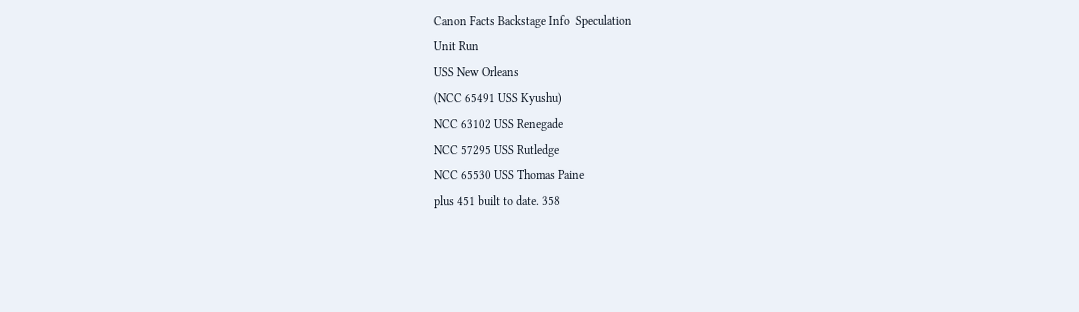Canon Facts Backstage Info  Speculation
Unit Run
USS New Orleans
(NCC 65491 USS Kyushu)
NCC 63102 USS Renegade
NCC 57295 USS Rutledge
NCC 65530 USS Thomas Paine
plus 451 built to date. 358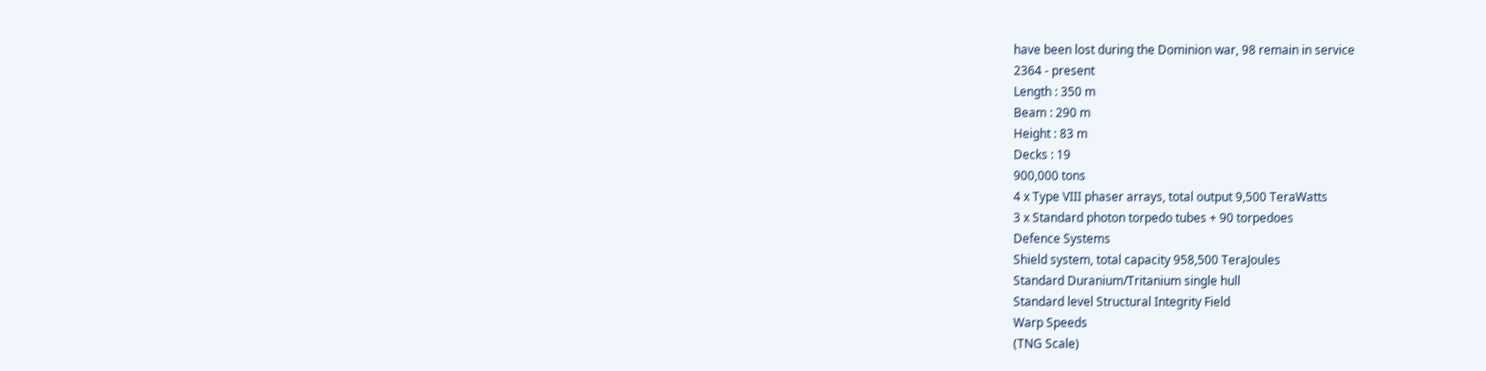have been lost during the Dominion war, 98 remain in service
2364 - present
Length : 350 m
Beam : 290 m
Height : 83 m
Decks : 19
900,000 tons
4 x Type VIII phaser arrays, total output 9,500 TeraWatts
3 x Standard photon torpedo tubes + 90 torpedoes
Defence Systems
Shield system, total capacity 958,500 TeraJoules
Standard Duranium/Tritanium single hull
Standard level Structural Integrity Field
Warp Speeds
(TNG Scale)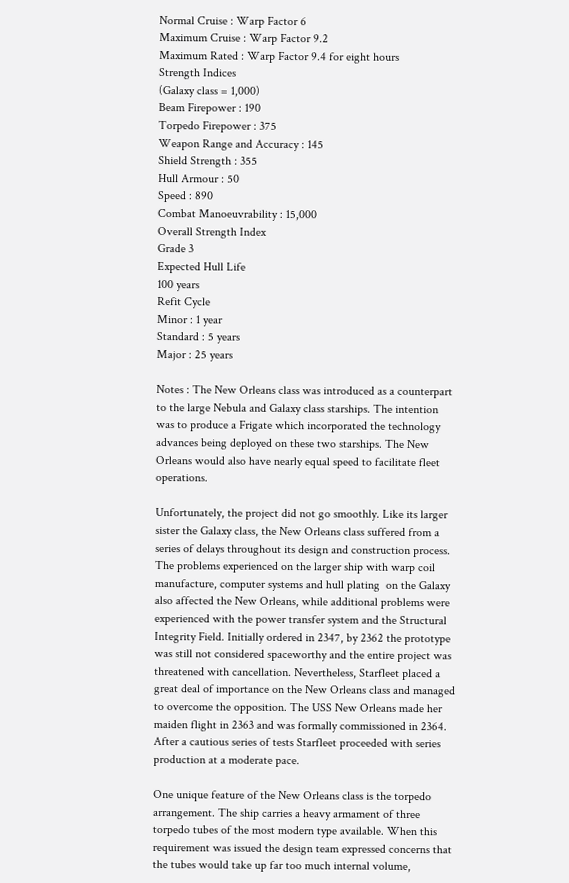Normal Cruise : Warp Factor 6
Maximum Cruise : Warp Factor 9.2
Maximum Rated : Warp Factor 9.4 for eight hours
Strength Indices
(Galaxy class = 1,000)
Beam Firepower : 190
Torpedo Firepower : 375
Weapon Range and Accuracy : 145
Shield Strength : 355
Hull Armour : 50
Speed : 890
Combat Manoeuvrability : 15,000
Overall Strength Index
Grade 3
Expected Hull Life
100 years
Refit Cycle
Minor : 1 year
Standard : 5 years
Major : 25 years

Notes : The New Orleans class was introduced as a counterpart to the large Nebula and Galaxy class starships. The intention was to produce a Frigate which incorporated the technology advances being deployed on these two starships. The New Orleans would also have nearly equal speed to facilitate fleet operations.

Unfortunately, the project did not go smoothly. Like its larger sister the Galaxy class, the New Orleans class suffered from a series of delays throughout its design and construction process. The problems experienced on the larger ship with warp coil manufacture, computer systems and hull plating  on the Galaxy also affected the New Orleans, while additional problems were experienced with the power transfer system and the Structural Integrity Field. Initially ordered in 2347, by 2362 the prototype was still not considered spaceworthy and the entire project was threatened with cancellation. Nevertheless, Starfleet placed a great deal of importance on the New Orleans class and managed to overcome the opposition. The USS New Orleans made her maiden flight in 2363 and was formally commissioned in 2364. After a cautious series of tests Starfleet proceeded with series production at a moderate pace.

One unique feature of the New Orleans class is the torpedo arrangement. The ship carries a heavy armament of three torpedo tubes of the most modern type available. When this requirement was issued the design team expressed concerns that the tubes would take up far too much internal volume,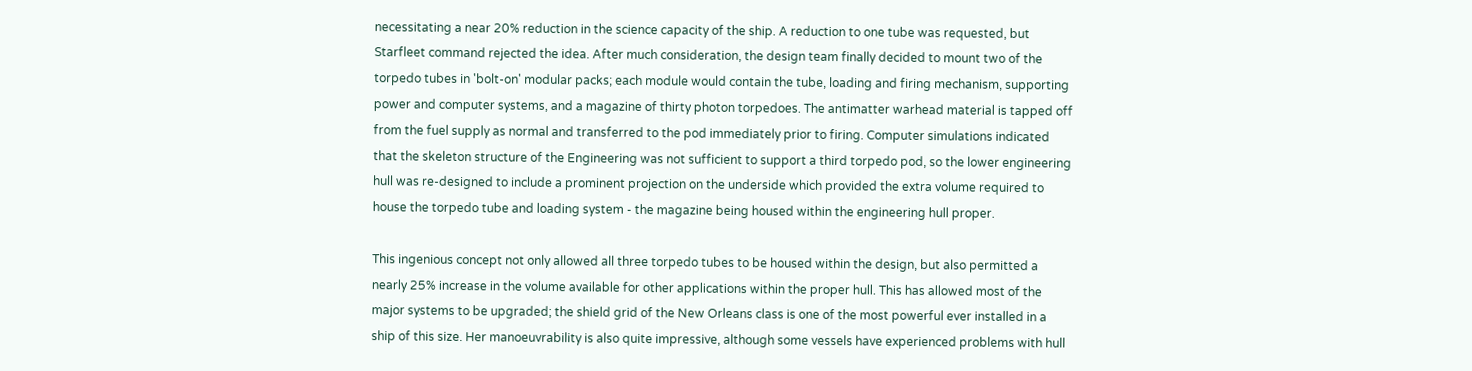necessitating a near 20% reduction in the science capacity of the ship. A reduction to one tube was requested, but Starfleet command rejected the idea. After much consideration, the design team finally decided to mount two of the torpedo tubes in 'bolt-on' modular packs; each module would contain the tube, loading and firing mechanism, supporting power and computer systems, and a magazine of thirty photon torpedoes. The antimatter warhead material is tapped off from the fuel supply as normal and transferred to the pod immediately prior to firing. Computer simulations indicated that the skeleton structure of the Engineering was not sufficient to support a third torpedo pod, so the lower engineering hull was re-designed to include a prominent projection on the underside which provided the extra volume required to house the torpedo tube and loading system - the magazine being housed within the engineering hull proper.

This ingenious concept not only allowed all three torpedo tubes to be housed within the design, but also permitted a nearly 25% increase in the volume available for other applications within the proper hull. This has allowed most of the major systems to be upgraded; the shield grid of the New Orleans class is one of the most powerful ever installed in a ship of this size. Her manoeuvrability is also quite impressive, although some vessels have experienced problems with hull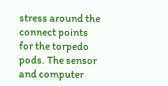stress around the connect points for the torpedo pods. The sensor and computer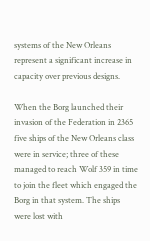systems of the New Orleans represent a significant increase in capacity over previous designs.

When the Borg launched their invasion of the Federation in 2365 five ships of the New Orleans class were in service; three of these managed to reach Wolf 359 in time to join the fleet which engaged the Borg in that system. The ships were lost with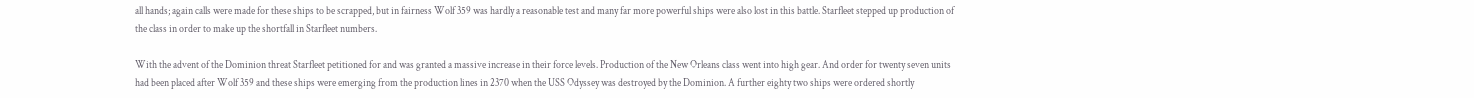all hands; again calls were made for these ships to be scrapped, but in fairness Wolf 359 was hardly a reasonable test and many far more powerful ships were also lost in this battle. Starfleet stepped up production of the class in order to make up the shortfall in Starfleet numbers.

With the advent of the Dominion threat Starfleet petitioned for and was granted a massive increase in their force levels. Production of the New Orleans class went into high gear. And order for twenty seven units had been placed after Wolf 359 and these ships were emerging from the production lines in 2370 when the USS Odyssey was destroyed by the Dominion. A further eighty two ships were ordered shortly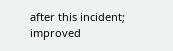after this incident; improved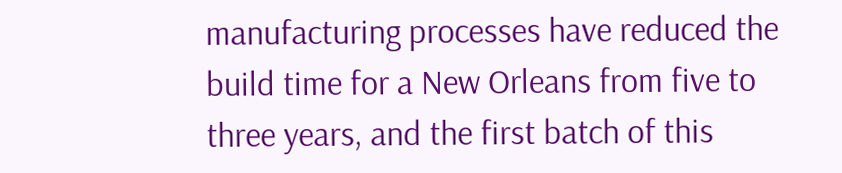manufacturing processes have reduced the build time for a New Orleans from five to three years, and the first batch of this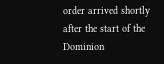order arrived shortly after the start of the Dominion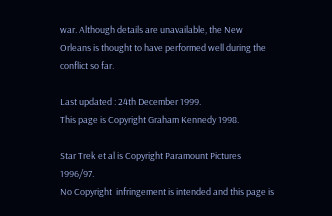war. Although details are unavailable, the New Orleans is thought to have performed well during the conflict so far.

Last updated : 24th December 1999.
This page is Copyright Graham Kennedy 1998.

Star Trek et al is Copyright Paramount Pictures 1996/97.
No Copyright  infringement is intended and this page is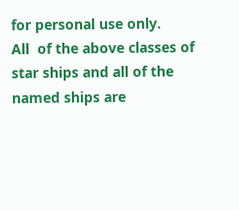for personal use only.
All  of the above classes of star ships and all of the
named ships are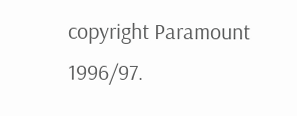copyright Paramount 1996/97.